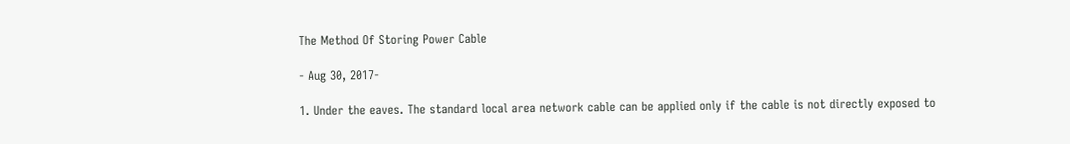The Method Of Storing Power Cable

- Aug 30, 2017-

1. Under the eaves. The standard local area network cable can be applied only if the cable is not directly exposed to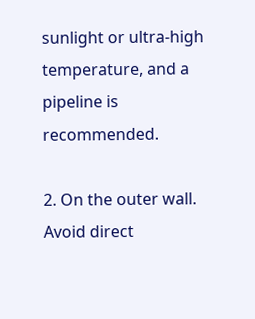sunlight or ultra-high temperature, and a pipeline is recommended.

2. On the outer wall. Avoid direct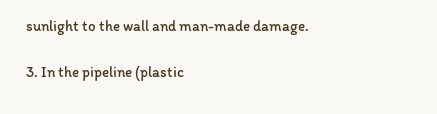sunlight to the wall and man-made damage.

3. In the pipeline (plastic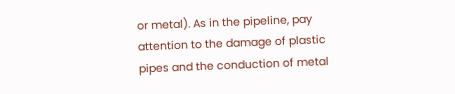or metal). As in the pipeline, pay attention to the damage of plastic pipes and the conduction of metal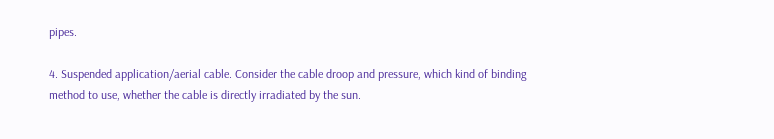pipes.

4. Suspended application/aerial cable. Consider the cable droop and pressure, which kind of binding method to use, whether the cable is directly irradiated by the sun.